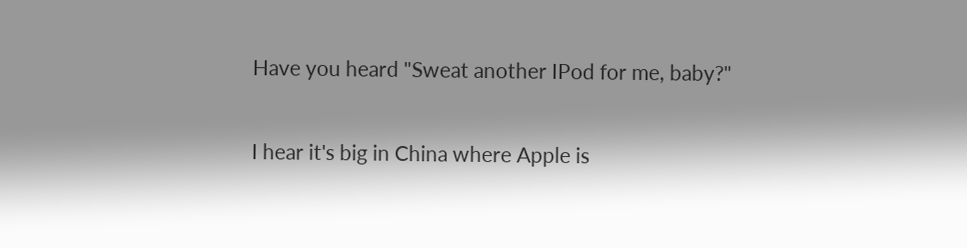Have you heard "Sweat another IPod for me, baby?"

I hear it's big in China where Apple is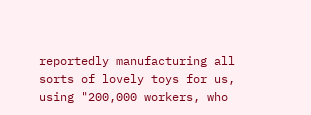reportedly manufacturing all sorts of lovely toys for us, using "200,000 workers, who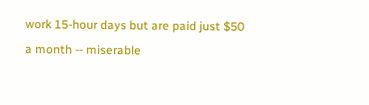work 15-hour days but are paid just $50 a month -- miserable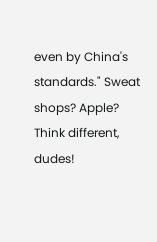even by China's standards." Sweat shops? Apple? Think different, dudes!